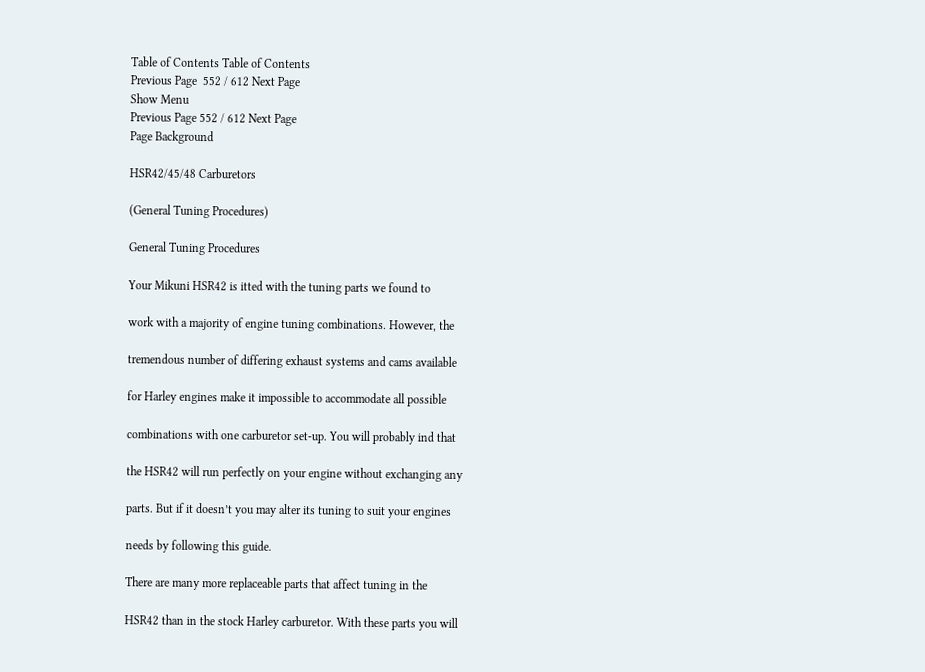Table of Contents Table of Contents
Previous Page  552 / 612 Next Page
Show Menu
Previous Page 552 / 612 Next Page
Page Background

HSR42/45/48 Carburetors

(General Tuning Procedures)

General Tuning Procedures

Your Mikuni HSR42 is itted with the tuning parts we found to

work with a majority of engine tuning combinations. However, the

tremendous number of differing exhaust systems and cams available

for Harley engines make it impossible to accommodate all possible

combinations with one carburetor set-up. You will probably ind that

the HSR42 will run perfectly on your engine without exchanging any

parts. But if it doesn’t you may alter its tuning to suit your engines

needs by following this guide.

There are many more replaceable parts that affect tuning in the

HSR42 than in the stock Harley carburetor. With these parts you will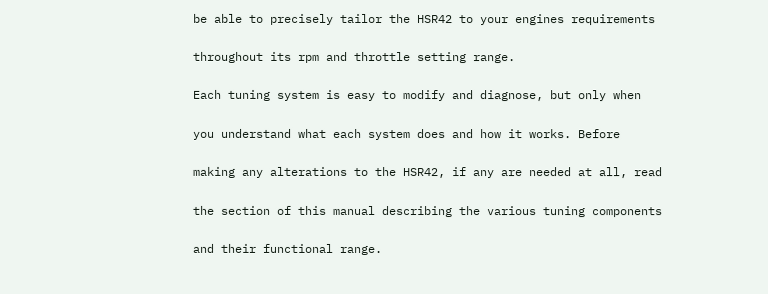be able to precisely tailor the HSR42 to your engines requirements

throughout its rpm and throttle setting range.

Each tuning system is easy to modify and diagnose, but only when

you understand what each system does and how it works. Before

making any alterations to the HSR42, if any are needed at all, read

the section of this manual describing the various tuning components

and their functional range.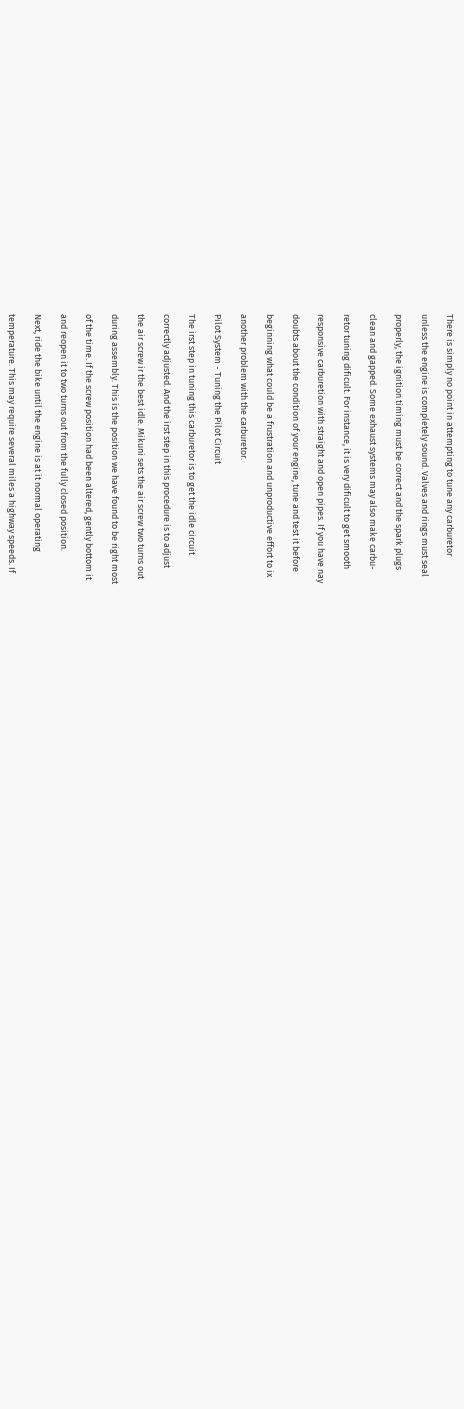There is simply no point in attempting to tune any carburetor

unless the engine is completely sound. Valves and rings must seal

properly, the ignition timing must be correct and the spark plugs

clean and gapped. Some exhaust systems may also make carbu-

retor tuning dificult. For instance, it is very dificult to get smooth

responsive carburetion with straight and open pipes. If you have nay

doubts about the condition of your engine, tune and test it before

beginning what could be a frustration and unproductive effort to ix

another problem with the carburetor.

Pilot System - Tuning the Pilot Circuit

The irst step in tuning this carburetor is to get the idle circuit

correctly adjusted. And the irst step in this procedure is to adjust

the air screw ir the best idle. Mikuni sets the air screw two turns out

during assembly. This is the position we have found to be right most

of the time. If the screw position had been altered, gently bottom it

and reopen it to two turns out from the fully closed position.

Next, ride the bike until the engine is at it normal operating

temperature. This may require several miles a highway speeds. If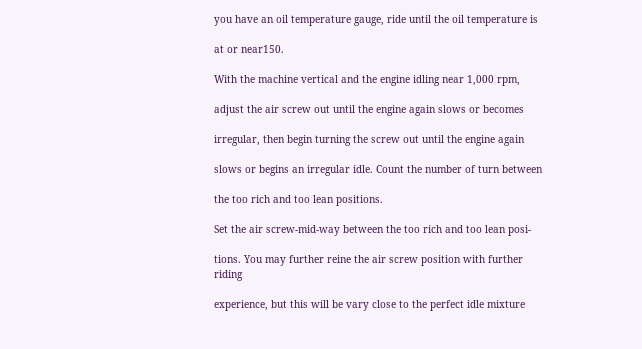you have an oil temperature gauge, ride until the oil temperature is

at or near150.

With the machine vertical and the engine idling near 1,000 rpm,

adjust the air screw out until the engine again slows or becomes

irregular, then begin turning the screw out until the engine again

slows or begins an irregular idle. Count the number of turn between

the too rich and too lean positions.

Set the air screw-mid-way between the too rich and too lean posi-

tions. You may further reine the air screw position with further riding

experience, but this will be vary close to the perfect idle mixture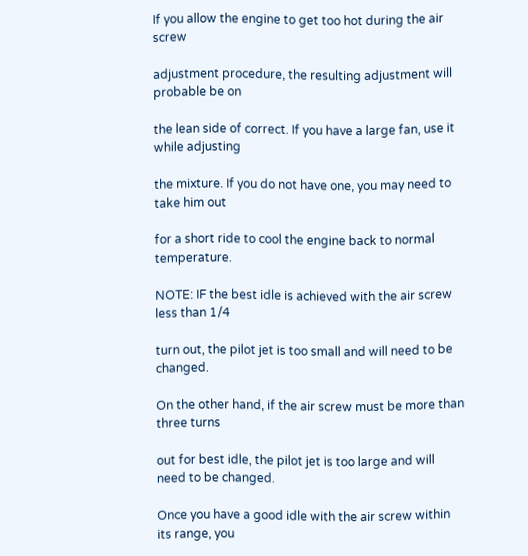If you allow the engine to get too hot during the air screw

adjustment procedure, the resulting adjustment will probable be on

the lean side of correct. If you have a large fan, use it while adjusting

the mixture. If you do not have one, you may need to take him out

for a short ride to cool the engine back to normal temperature.

NOTE: IF the best idle is achieved with the air screw less than 1/4

turn out, the pilot jet is too small and will need to be changed.

On the other hand, if the air screw must be more than three turns

out for best idle, the pilot jet is too large and will need to be changed.

Once you have a good idle with the air screw within its range, you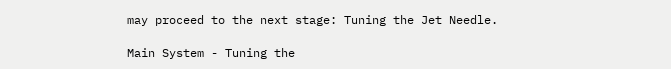may proceed to the next stage: Tuning the Jet Needle.

Main System - Tuning the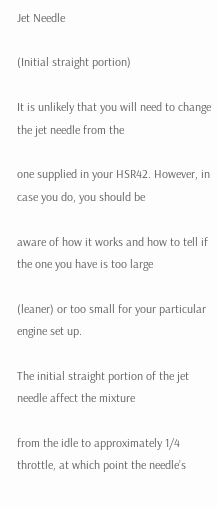Jet Needle

(Initial straight portion)

It is unlikely that you will need to change the jet needle from the

one supplied in your HSR42. However, in case you do, you should be

aware of how it works and how to tell if the one you have is too large

(leaner) or too small for your particular engine set up.

The initial straight portion of the jet needle affect the mixture

from the idle to approximately 1/4 throttle, at which point the needle’s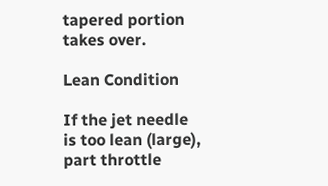tapered portion takes over.

Lean Condition

If the jet needle is too lean (large), part throttle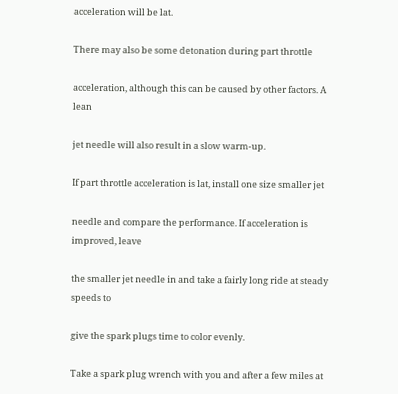acceleration will be lat.

There may also be some detonation during part throttle

acceleration, although this can be caused by other factors. A lean

jet needle will also result in a slow warm-up.

If part throttle acceleration is lat, install one size smaller jet

needle and compare the performance. If acceleration is improved, leave

the smaller jet needle in and take a fairly long ride at steady speeds to

give the spark plugs time to color evenly.

Take a spark plug wrench with you and after a few miles at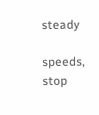steady

speeds, stop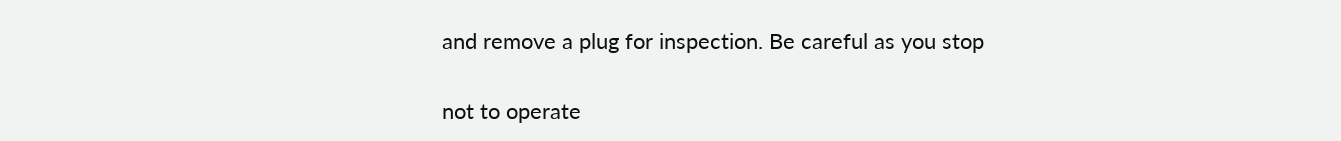and remove a plug for inspection. Be careful as you stop

not to operate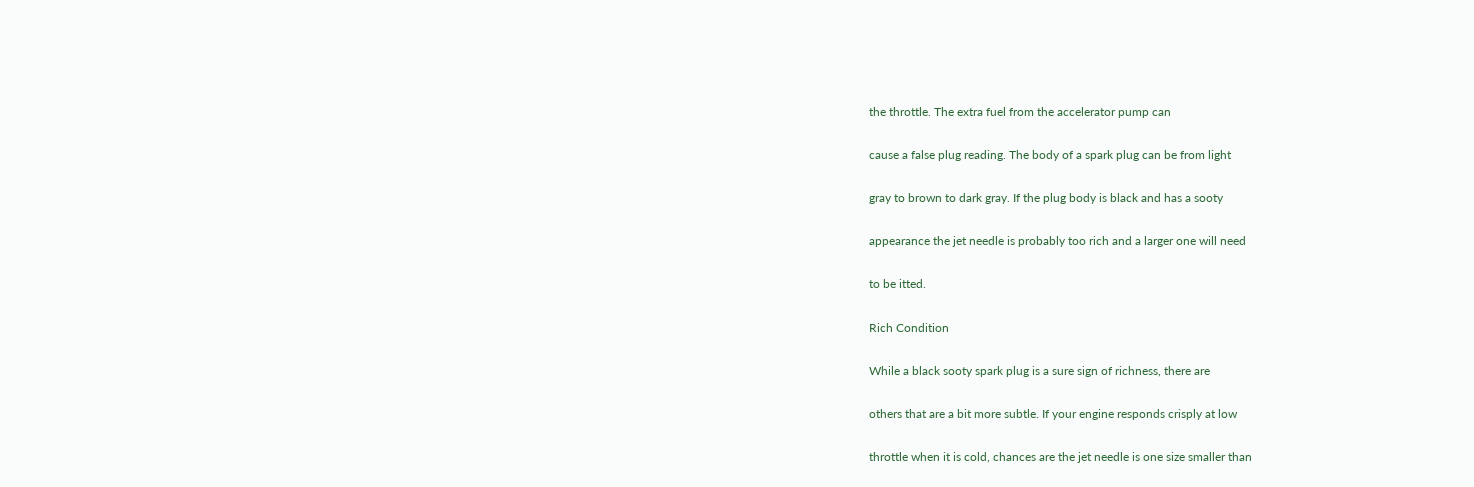the throttle. The extra fuel from the accelerator pump can

cause a false plug reading. The body of a spark plug can be from light

gray to brown to dark gray. If the plug body is black and has a sooty

appearance the jet needle is probably too rich and a larger one will need

to be itted.

Rich Condition

While a black sooty spark plug is a sure sign of richness, there are

others that are a bit more subtle. If your engine responds crisply at low

throttle when it is cold, chances are the jet needle is one size smaller than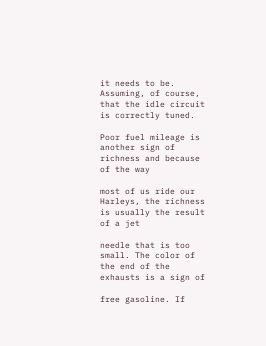it needs to be. Assuming, of course, that the idle circuit is correctly tuned.

Poor fuel mileage is another sign of richness and because of the way

most of us ride our Harleys, the richness is usually the result of a jet

needle that is too small. The color of the end of the exhausts is a sign of

free gasoline. If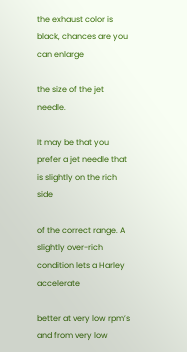the exhaust color is black, chances are you can enlarge

the size of the jet needle.

It may be that you prefer a jet needle that is slightly on the rich side

of the correct range. A slightly over-rich condition lets a Harley accelerate

better at very low rpm’s and from very low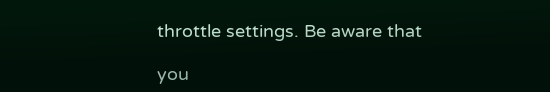throttle settings. Be aware that

you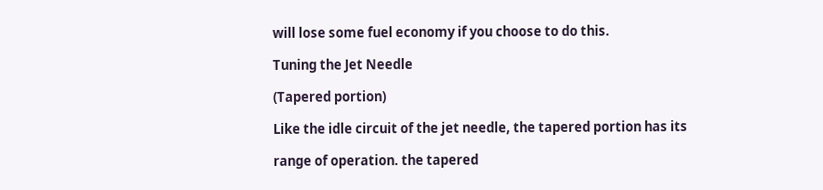will lose some fuel economy if you choose to do this.

Tuning the Jet Needle

(Tapered portion)

Like the idle circuit of the jet needle, the tapered portion has its

range of operation. the tapered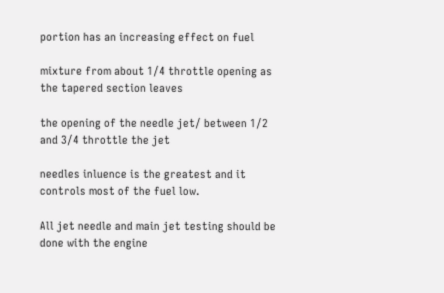portion has an increasing effect on fuel

mixture from about 1/4 throttle opening as the tapered section leaves

the opening of the needle jet/ between 1/2 and 3/4 throttle the jet

needles inluence is the greatest and it controls most of the fuel low.

All jet needle and main jet testing should be done with the engine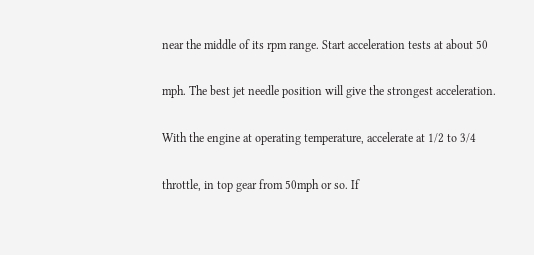near the middle of its rpm range. Start acceleration tests at about 50

mph. The best jet needle position will give the strongest acceleration.

With the engine at operating temperature, accelerate at 1/2 to 3/4

throttle, in top gear from 50mph or so. If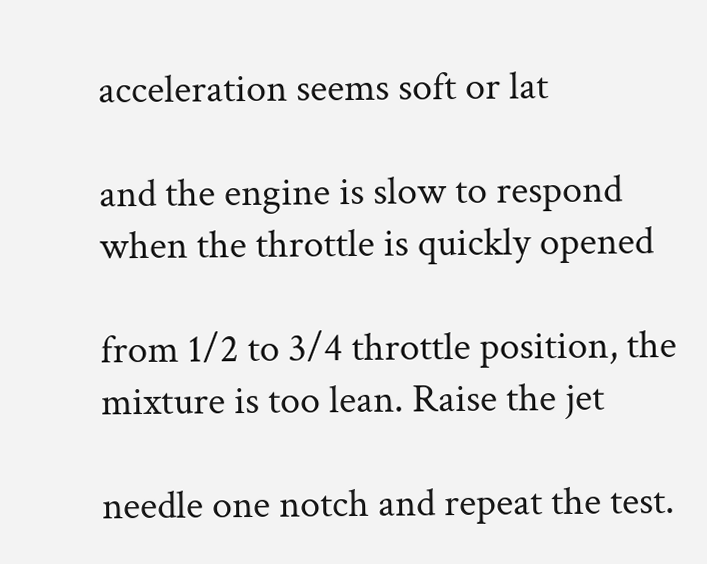acceleration seems soft or lat

and the engine is slow to respond when the throttle is quickly opened

from 1/2 to 3/4 throttle position, the mixture is too lean. Raise the jet

needle one notch and repeat the test.